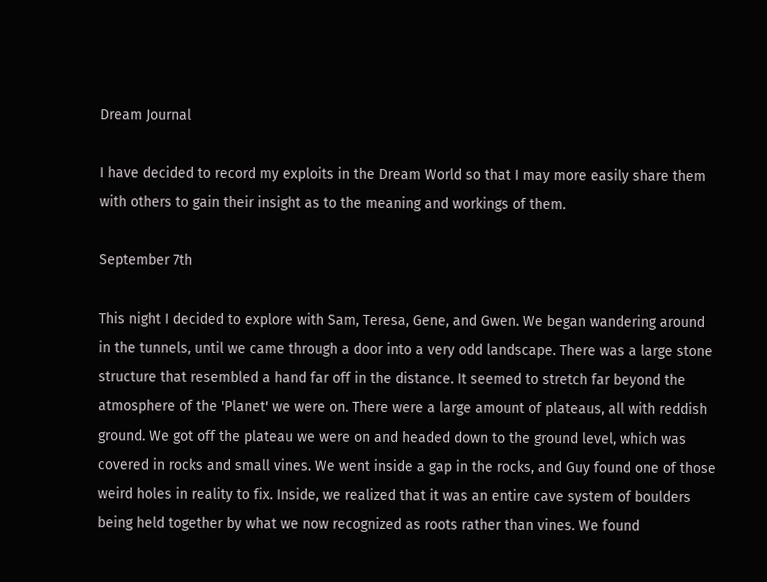Dream Journal

I have decided to record my exploits in the Dream World so that I may more easily share them with others to gain their insight as to the meaning and workings of them.

September 7th

This night I decided to explore with Sam, Teresa, Gene, and Gwen. We began wandering around in the tunnels, until we came through a door into a very odd landscape. There was a large stone structure that resembled a hand far off in the distance. It seemed to stretch far beyond the atmosphere of the 'Planet' we were on. There were a large amount of plateaus, all with reddish ground. We got off the plateau we were on and headed down to the ground level, which was covered in rocks and small vines. We went inside a gap in the rocks, and Guy found one of those weird holes in reality to fix. Inside, we realized that it was an entire cave system of boulders being held together by what we now recognized as roots rather than vines. We found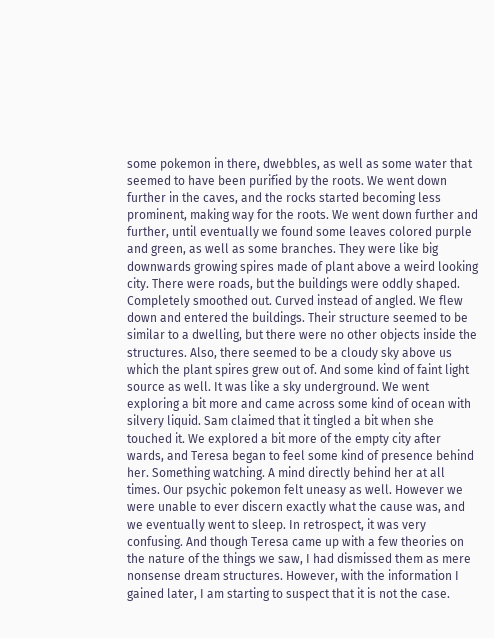some pokemon in there, dwebbles, as well as some water that seemed to have been purified by the roots. We went down further in the caves, and the rocks started becoming less prominent, making way for the roots. We went down further and further, until eventually we found some leaves colored purple and green, as well as some branches. They were like big downwards growing spires made of plant above a weird looking city. There were roads, but the buildings were oddly shaped. Completely smoothed out. Curved instead of angled. We flew down and entered the buildings. Their structure seemed to be similar to a dwelling, but there were no other objects inside the structures. Also, there seemed to be a cloudy sky above us which the plant spires grew out of. And some kind of faint light source as well. It was like a sky underground. We went exploring a bit more and came across some kind of ocean with silvery liquid. Sam claimed that it tingled a bit when she touched it. We explored a bit more of the empty city after wards, and Teresa began to feel some kind of presence behind her. Something watching. A mind directly behind her at all times. Our psychic pokemon felt uneasy as well. However we were unable to ever discern exactly what the cause was, and we eventually went to sleep. In retrospect, it was very confusing. And though Teresa came up with a few theories on the nature of the things we saw, I had dismissed them as mere nonsense dream structures. However, with the information I gained later, I am starting to suspect that it is not the case.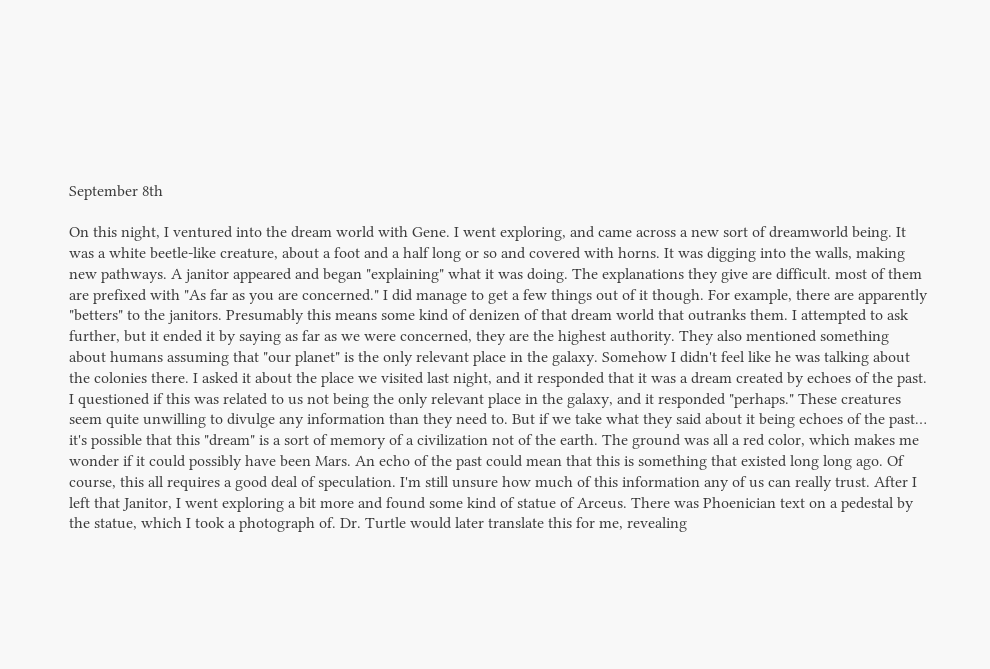September 8th

On this night, I ventured into the dream world with Gene. I went exploring, and came across a new sort of dreamworld being. It was a white beetle-like creature, about a foot and a half long or so and covered with horns. It was digging into the walls, making new pathways. A janitor appeared and began "explaining" what it was doing. The explanations they give are difficult. most of them are prefixed with "As far as you are concerned." I did manage to get a few things out of it though. For example, there are apparently "betters" to the janitors. Presumably this means some kind of denizen of that dream world that outranks them. I attempted to ask further, but it ended it by saying as far as we were concerned, they are the highest authority. They also mentioned something about humans assuming that "our planet" is the only relevant place in the galaxy. Somehow I didn't feel like he was talking about the colonies there. I asked it about the place we visited last night, and it responded that it was a dream created by echoes of the past. I questioned if this was related to us not being the only relevant place in the galaxy, and it responded "perhaps." These creatures seem quite unwilling to divulge any information than they need to. But if we take what they said about it being echoes of the past… it's possible that this "dream" is a sort of memory of a civilization not of the earth. The ground was all a red color, which makes me wonder if it could possibly have been Mars. An echo of the past could mean that this is something that existed long long ago. Of course, this all requires a good deal of speculation. I'm still unsure how much of this information any of us can really trust. After I left that Janitor, I went exploring a bit more and found some kind of statue of Arceus. There was Phoenician text on a pedestal by the statue, which I took a photograph of. Dr. Turtle would later translate this for me, revealing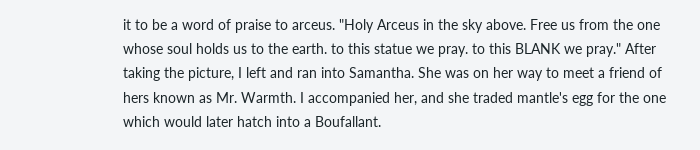it to be a word of praise to arceus. "Holy Arceus in the sky above. Free us from the one whose soul holds us to the earth. to this statue we pray. to this BLANK we pray." After taking the picture, I left and ran into Samantha. She was on her way to meet a friend of hers known as Mr. Warmth. I accompanied her, and she traded mantle's egg for the one which would later hatch into a Boufallant.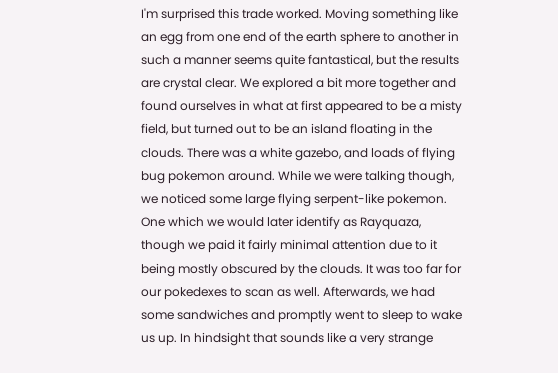I'm surprised this trade worked. Moving something like an egg from one end of the earth sphere to another in such a manner seems quite fantastical, but the results are crystal clear. We explored a bit more together and found ourselves in what at first appeared to be a misty field, but turned out to be an island floating in the clouds. There was a white gazebo, and loads of flying bug pokemon around. While we were talking though, we noticed some large flying serpent-like pokemon. One which we would later identify as Rayquaza, though we paid it fairly minimal attention due to it being mostly obscured by the clouds. It was too far for our pokedexes to scan as well. Afterwards, we had some sandwiches and promptly went to sleep to wake us up. In hindsight that sounds like a very strange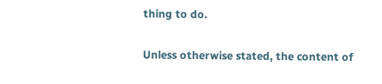thing to do.

Unless otherwise stated, the content of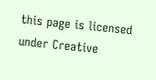this page is licensed under Creative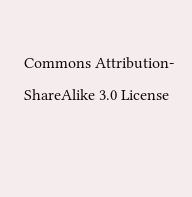Commons Attribution-ShareAlike 3.0 License